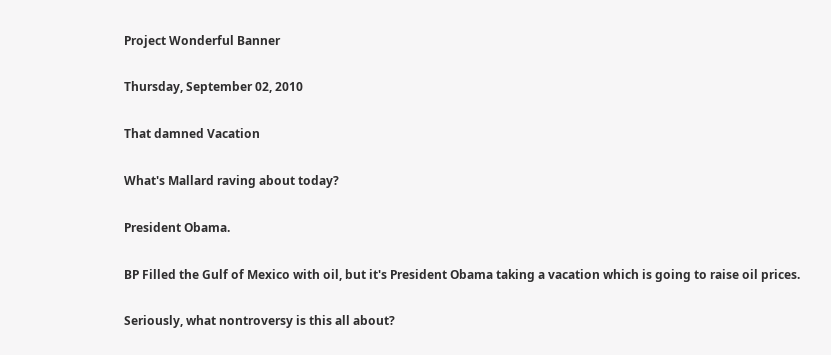Project Wonderful Banner

Thursday, September 02, 2010

That damned Vacation

What's Mallard raving about today?

President Obama.

BP Filled the Gulf of Mexico with oil, but it's President Obama taking a vacation which is going to raise oil prices.

Seriously, what nontroversy is this all about?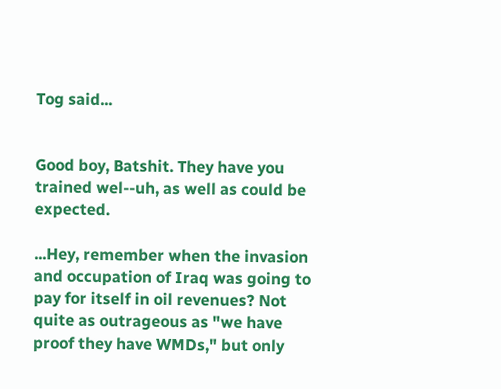Tog said...


Good boy, Batshit. They have you trained wel--uh, as well as could be expected.

...Hey, remember when the invasion and occupation of Iraq was going to pay for itself in oil revenues? Not quite as outrageous as "we have proof they have WMDs," but only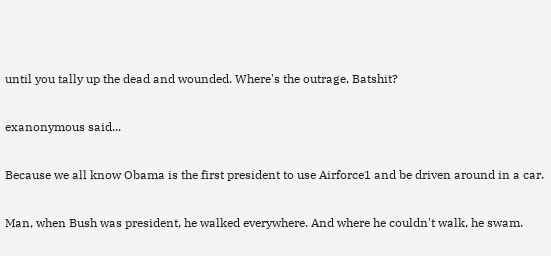until you tally up the dead and wounded. Where's the outrage, Batshit?

exanonymous said...

Because we all know Obama is the first president to use Airforce1 and be driven around in a car.

Man, when Bush was president, he walked everywhere. And where he couldn't walk, he swam.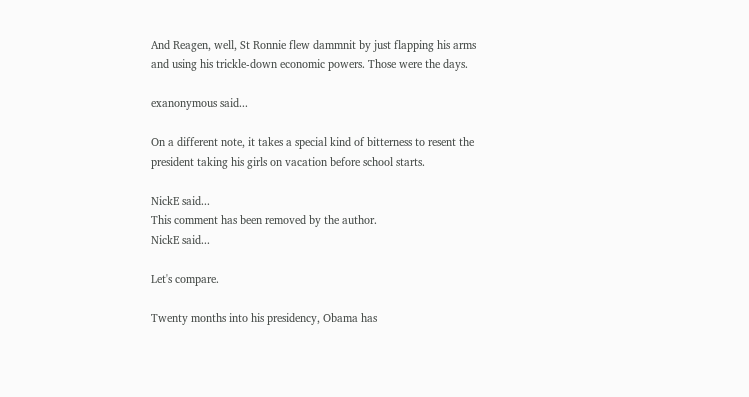And Reagen, well, St Ronnie flew dammnit by just flapping his arms and using his trickle-down economic powers. Those were the days.

exanonymous said...

On a different note, it takes a special kind of bitterness to resent the president taking his girls on vacation before school starts.

NickE said...
This comment has been removed by the author.
NickE said...

Let's compare.

Twenty months into his presidency, Obama has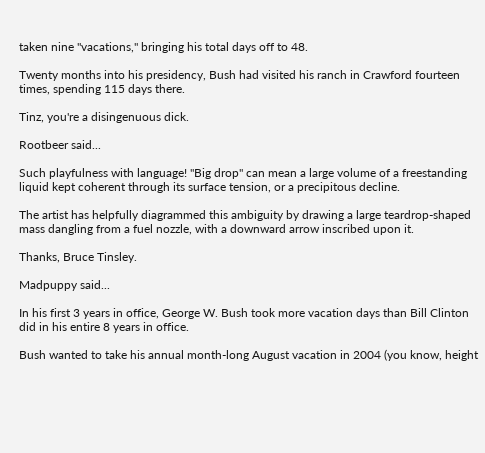taken nine "vacations," bringing his total days off to 48.

Twenty months into his presidency, Bush had visited his ranch in Crawford fourteen times, spending 115 days there.

Tinz, you're a disingenuous dick.

Rootbeer said...

Such playfulness with language! "Big drop" can mean a large volume of a freestanding liquid kept coherent through its surface tension, or a precipitous decline.

The artist has helpfully diagrammed this ambiguity by drawing a large teardrop-shaped mass dangling from a fuel nozzle, with a downward arrow inscribed upon it.

Thanks, Bruce Tinsley.

Madpuppy said...

In his first 3 years in office, George W. Bush took more vacation days than Bill Clinton did in his entire 8 years in office.

Bush wanted to take his annual month-long August vacation in 2004 (you know, height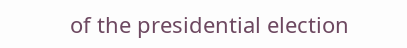of the presidential election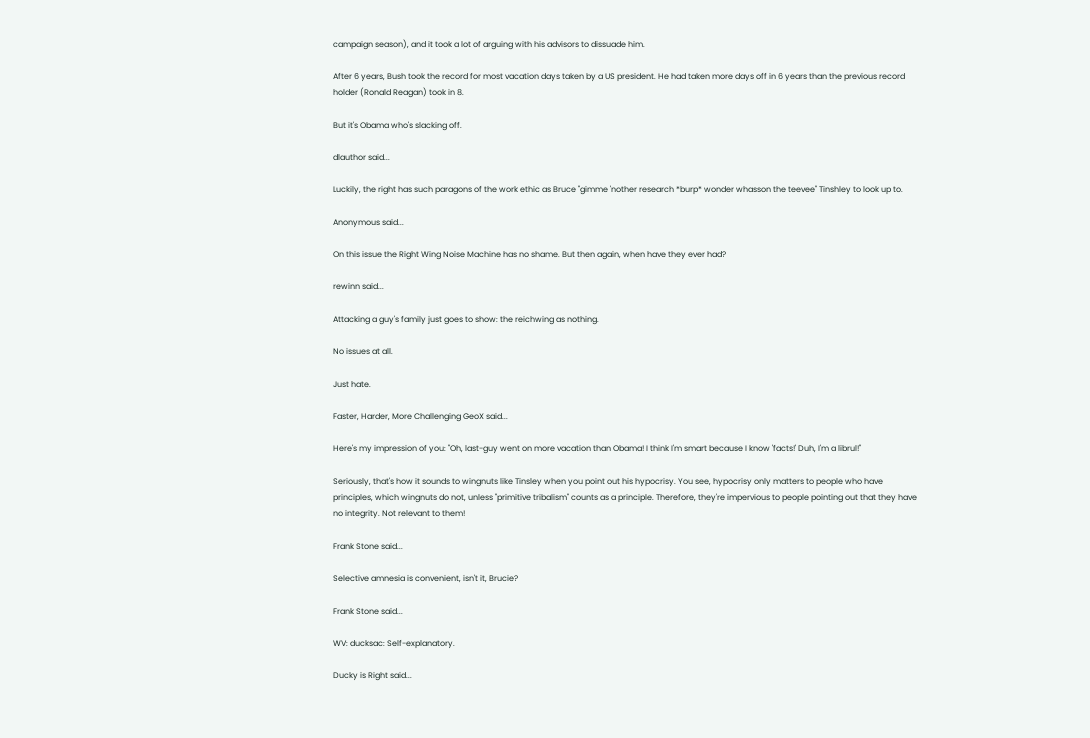campaign season), and it took a lot of arguing with his advisors to dissuade him.

After 6 years, Bush took the record for most vacation days taken by a US president. He had taken more days off in 6 years than the previous record holder (Ronald Reagan) took in 8.

But it's Obama who's slacking off.

dlauthor said...

Luckily, the right has such paragons of the work ethic as Bruce "gimme 'nother research *burp* wonder whasson the teevee" Tinshley to look up to.

Anonymous said...

On this issue the Right Wing Noise Machine has no shame. But then again, when have they ever had?

rewinn said...

Attacking a guy's family just goes to show: the reichwing as nothing.

No issues at all.

Just hate.

Faster, Harder, More Challenging GeoX said...

Here's my impression of you: "Oh, last-guy went on more vacation than Obama! I think I'm smart because I know 'facts!' Duh, I'm a librul!"

Seriously, that's how it sounds to wingnuts like Tinsley when you point out his hypocrisy. You see, hypocrisy only matters to people who have principles, which wingnuts do not, unless "primitive tribalism" counts as a principle. Therefore, they're impervious to people pointing out that they have no integrity. Not relevant to them!

Frank Stone said...

Selective amnesia is convenient, isn't it, Brucie?

Frank Stone said...

WV: ducksac: Self-explanatory.

Ducky is Right said...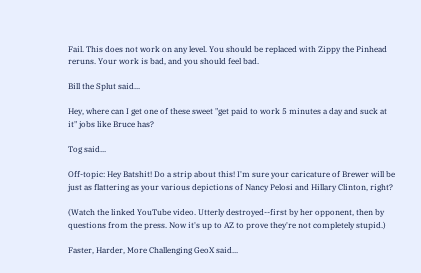Fail. This does not work on any level. You should be replaced with Zippy the Pinhead reruns. Your work is bad, and you should feel bad.

Bill the Splut said...

Hey, where can I get one of these sweet "get paid to work 5 minutes a day and suck at it" jobs like Bruce has?

Tog said...

Off-topic: Hey Batshit! Do a strip about this! I'm sure your caricature of Brewer will be just as flattering as your various depictions of Nancy Pelosi and Hillary Clinton, right?

(Watch the linked YouTube video. Utterly destroyed--first by her opponent, then by questions from the press. Now it's up to AZ to prove they're not completely stupid.)

Faster, Harder, More Challenging GeoX said...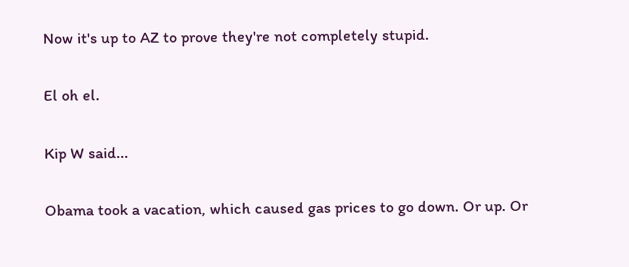Now it's up to AZ to prove they're not completely stupid.

El oh el.

Kip W said...

Obama took a vacation, which caused gas prices to go down. Or up. Or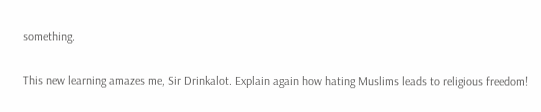something.

This new learning amazes me, Sir Drinkalot. Explain again how hating Muslims leads to religious freedom!